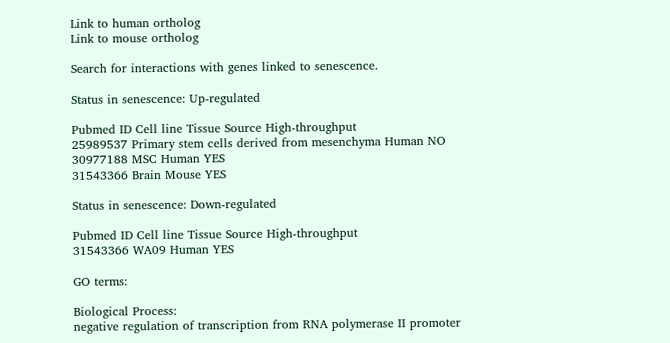Link to human ortholog
Link to mouse ortholog

Search for interactions with genes linked to senescence.

Status in senescence: Up-regulated

Pubmed ID Cell line Tissue Source High-throughput
25989537 Primary stem cells derived from mesenchyma Human NO
30977188 MSC Human YES
31543366 Brain Mouse YES

Status in senescence: Down-regulated

Pubmed ID Cell line Tissue Source High-throughput
31543366 WA09 Human YES

GO terms:

Biological Process:
negative regulation of transcription from RNA polymerase II promoter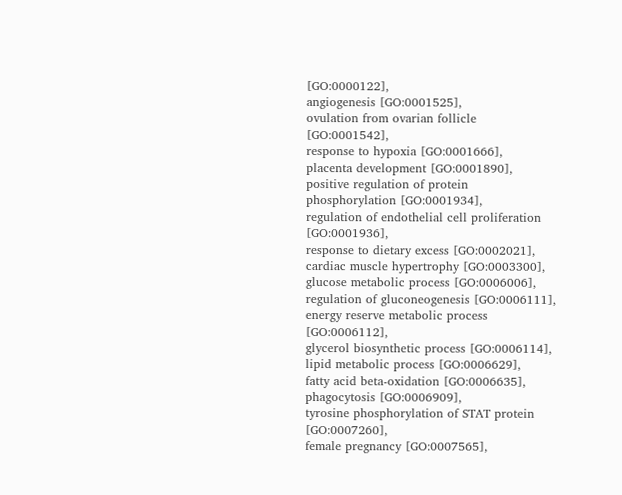[GO:0000122],
angiogenesis [GO:0001525],
ovulation from ovarian follicle [GO:0001542],
response to hypoxia [GO:0001666],
placenta development [GO:0001890],
positive regulation of protein phosphorylation [GO:0001934],
regulation of endothelial cell proliferation [GO:0001936],
response to dietary excess [GO:0002021],
cardiac muscle hypertrophy [GO:0003300],
glucose metabolic process [GO:0006006],
regulation of gluconeogenesis [GO:0006111],
energy reserve metabolic process [GO:0006112],
glycerol biosynthetic process [GO:0006114],
lipid metabolic process [GO:0006629],
fatty acid beta-oxidation [GO:0006635],
phagocytosis [GO:0006909],
tyrosine phosphorylation of STAT protein [GO:0007260],
female pregnancy [GO:0007565],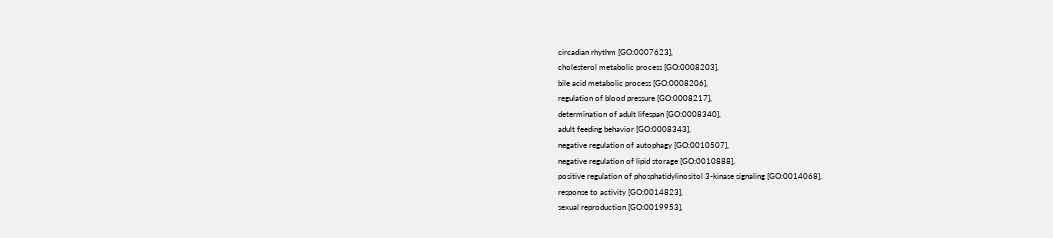circadian rhythm [GO:0007623],
cholesterol metabolic process [GO:0008203],
bile acid metabolic process [GO:0008206],
regulation of blood pressure [GO:0008217],
determination of adult lifespan [GO:0008340],
adult feeding behavior [GO:0008343],
negative regulation of autophagy [GO:0010507],
negative regulation of lipid storage [GO:0010888],
positive regulation of phosphatidylinositol 3-kinase signaling [GO:0014068],
response to activity [GO:0014823],
sexual reproduction [GO:0019953],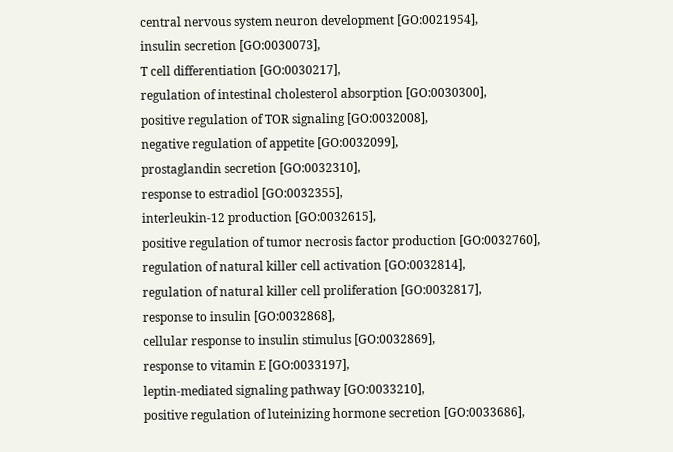central nervous system neuron development [GO:0021954],
insulin secretion [GO:0030073],
T cell differentiation [GO:0030217],
regulation of intestinal cholesterol absorption [GO:0030300],
positive regulation of TOR signaling [GO:0032008],
negative regulation of appetite [GO:0032099],
prostaglandin secretion [GO:0032310],
response to estradiol [GO:0032355],
interleukin-12 production [GO:0032615],
positive regulation of tumor necrosis factor production [GO:0032760],
regulation of natural killer cell activation [GO:0032814],
regulation of natural killer cell proliferation [GO:0032817],
response to insulin [GO:0032868],
cellular response to insulin stimulus [GO:0032869],
response to vitamin E [GO:0033197],
leptin-mediated signaling pathway [GO:0033210],
positive regulation of luteinizing hormone secretion [GO:0033686],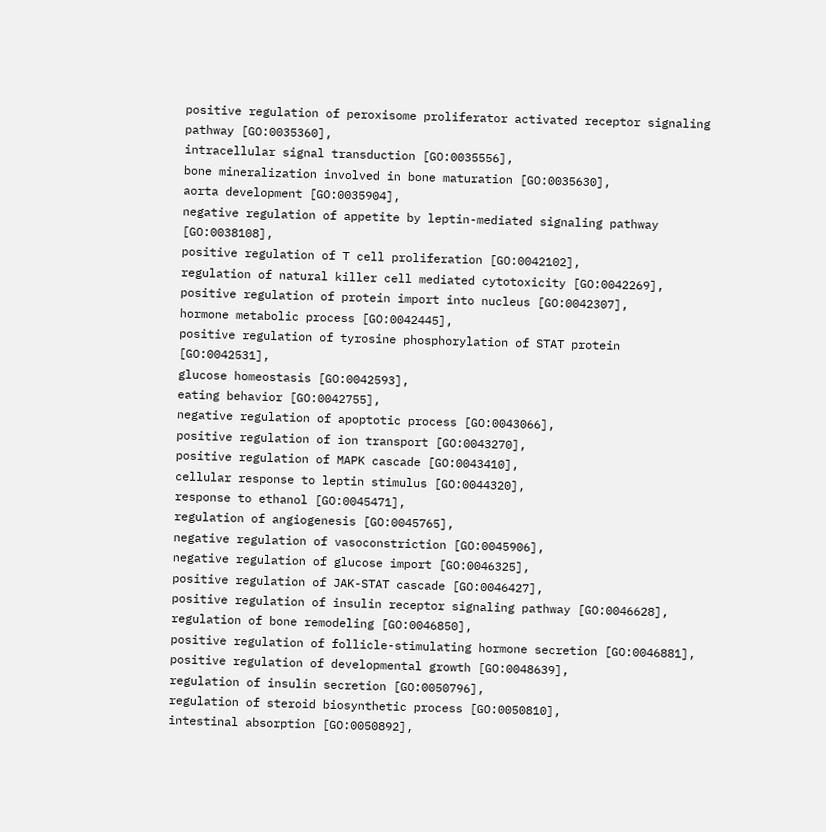positive regulation of peroxisome proliferator activated receptor signaling pathway [GO:0035360],
intracellular signal transduction [GO:0035556],
bone mineralization involved in bone maturation [GO:0035630],
aorta development [GO:0035904],
negative regulation of appetite by leptin-mediated signaling pathway [GO:0038108],
positive regulation of T cell proliferation [GO:0042102],
regulation of natural killer cell mediated cytotoxicity [GO:0042269],
positive regulation of protein import into nucleus [GO:0042307],
hormone metabolic process [GO:0042445],
positive regulation of tyrosine phosphorylation of STAT protein [GO:0042531],
glucose homeostasis [GO:0042593],
eating behavior [GO:0042755],
negative regulation of apoptotic process [GO:0043066],
positive regulation of ion transport [GO:0043270],
positive regulation of MAPK cascade [GO:0043410],
cellular response to leptin stimulus [GO:0044320],
response to ethanol [GO:0045471],
regulation of angiogenesis [GO:0045765],
negative regulation of vasoconstriction [GO:0045906],
negative regulation of glucose import [GO:0046325],
positive regulation of JAK-STAT cascade [GO:0046427],
positive regulation of insulin receptor signaling pathway [GO:0046628],
regulation of bone remodeling [GO:0046850],
positive regulation of follicle-stimulating hormone secretion [GO:0046881],
positive regulation of developmental growth [GO:0048639],
regulation of insulin secretion [GO:0050796],
regulation of steroid biosynthetic process [GO:0050810],
intestinal absorption [GO:0050892],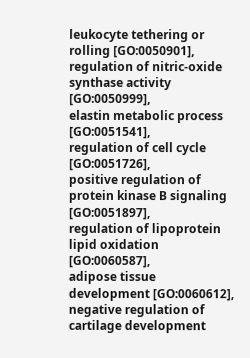leukocyte tethering or rolling [GO:0050901],
regulation of nitric-oxide synthase activity [GO:0050999],
elastin metabolic process [GO:0051541],
regulation of cell cycle [GO:0051726],
positive regulation of protein kinase B signaling [GO:0051897],
regulation of lipoprotein lipid oxidation [GO:0060587],
adipose tissue development [GO:0060612],
negative regulation of cartilage development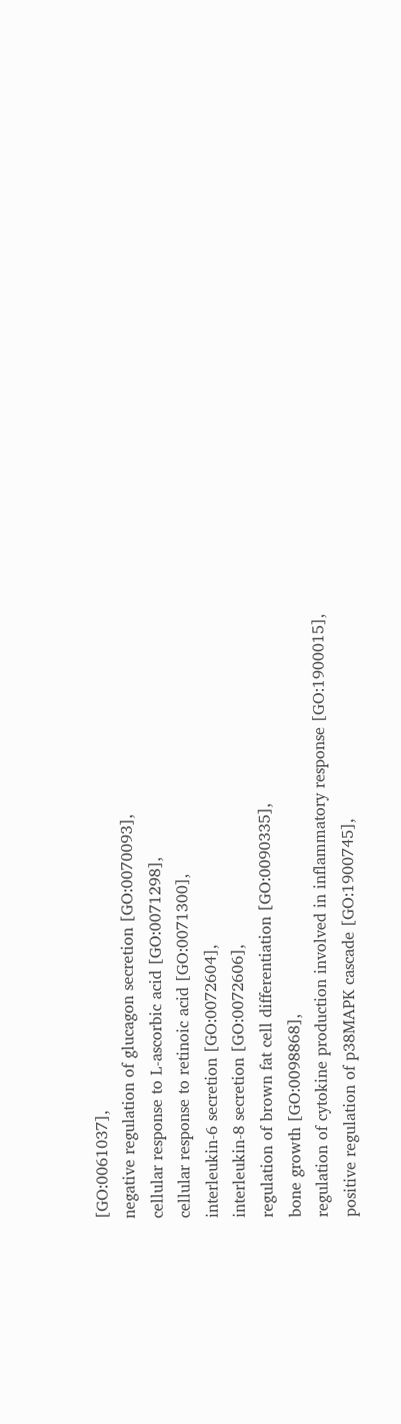[GO:0061037],
negative regulation of glucagon secretion [GO:0070093],
cellular response to L-ascorbic acid [GO:0071298],
cellular response to retinoic acid [GO:0071300],
interleukin-6 secretion [GO:0072604],
interleukin-8 secretion [GO:0072606],
regulation of brown fat cell differentiation [GO:0090335],
bone growth [GO:0098868],
regulation of cytokine production involved in inflammatory response [GO:1900015],
positive regulation of p38MAPK cascade [GO:1900745],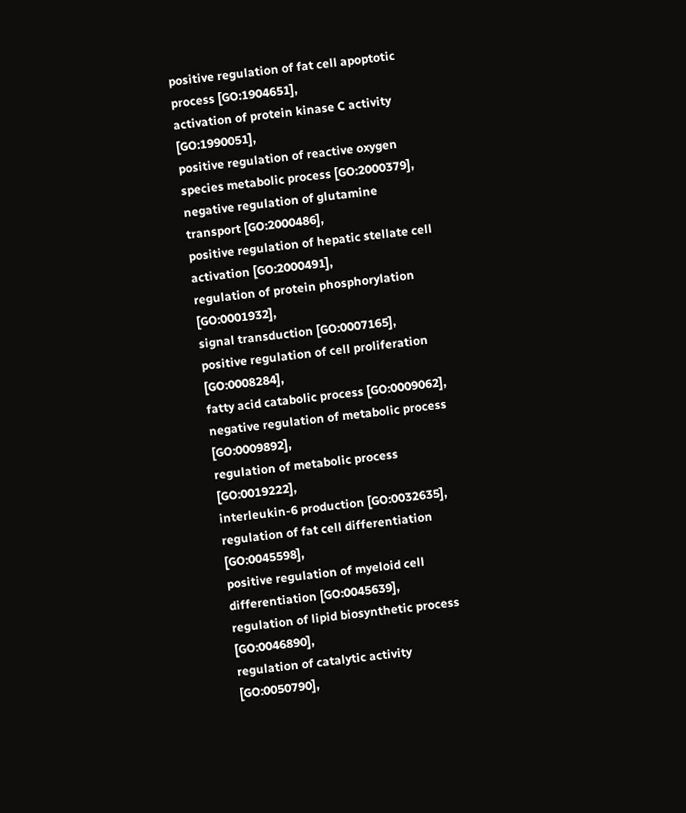positive regulation of fat cell apoptotic process [GO:1904651],
activation of protein kinase C activity [GO:1990051],
positive regulation of reactive oxygen species metabolic process [GO:2000379],
negative regulation of glutamine transport [GO:2000486],
positive regulation of hepatic stellate cell activation [GO:2000491],
regulation of protein phosphorylation [GO:0001932],
signal transduction [GO:0007165],
positive regulation of cell proliferation [GO:0008284],
fatty acid catabolic process [GO:0009062],
negative regulation of metabolic process [GO:0009892],
regulation of metabolic process [GO:0019222],
interleukin-6 production [GO:0032635],
regulation of fat cell differentiation [GO:0045598],
positive regulation of myeloid cell differentiation [GO:0045639],
regulation of lipid biosynthetic process [GO:0046890],
regulation of catalytic activity [GO:0050790],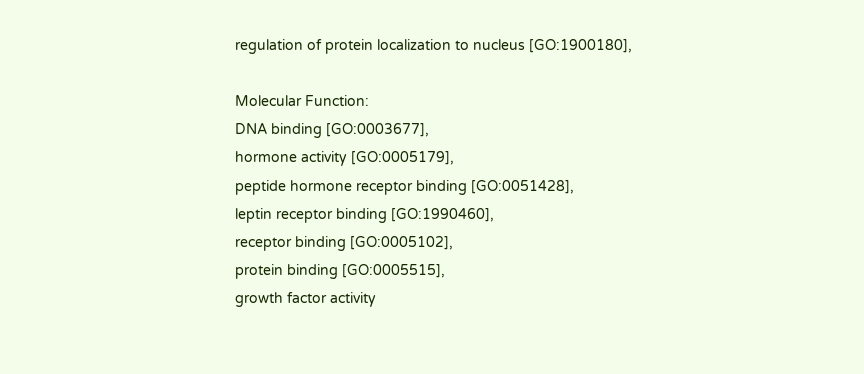regulation of protein localization to nucleus [GO:1900180],

Molecular Function:
DNA binding [GO:0003677],
hormone activity [GO:0005179],
peptide hormone receptor binding [GO:0051428],
leptin receptor binding [GO:1990460],
receptor binding [GO:0005102],
protein binding [GO:0005515],
growth factor activity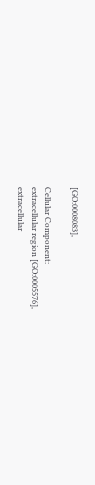[GO:0008083],

Cellular Component:
extracellular region [GO:0005576],
extracellular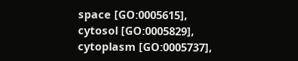space [GO:0005615],
cytosol [GO:0005829],
cytoplasm [GO:0005737],